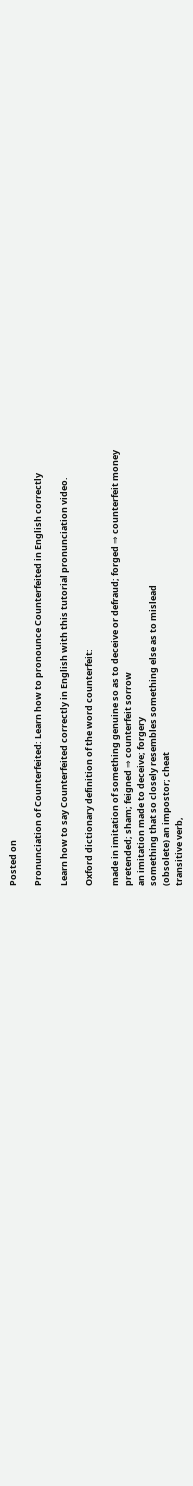Posted on

Pronunciation of Counterfeited: Learn how to pronounce Counterfeited in English correctly

Learn how to say Counterfeited correctly in English with this tutorial pronunciation video.

Oxford dictionary definition of the word counterfeit:

made in imitation of something genuine so as to deceive or defraud; forged ⇒ counterfeit money
pretended; sham; feigned ⇒ counterfeit sorrow
an imitation made to deceive; forgery
something that so closely resembles something else as to mislead
(obsolete) an impostor; cheat
transitive verb,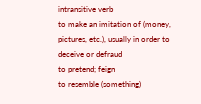intransitive verb
to make an imitation of (money, pictures, etc.), usually in order to deceive or defraud
to pretend; feign
to resemble (something)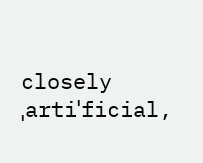closely
ˌartiˈficial,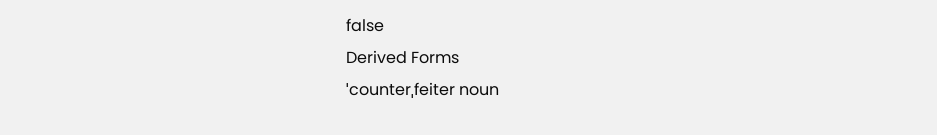false
Derived Forms
ˈcounterˌfeiter noun